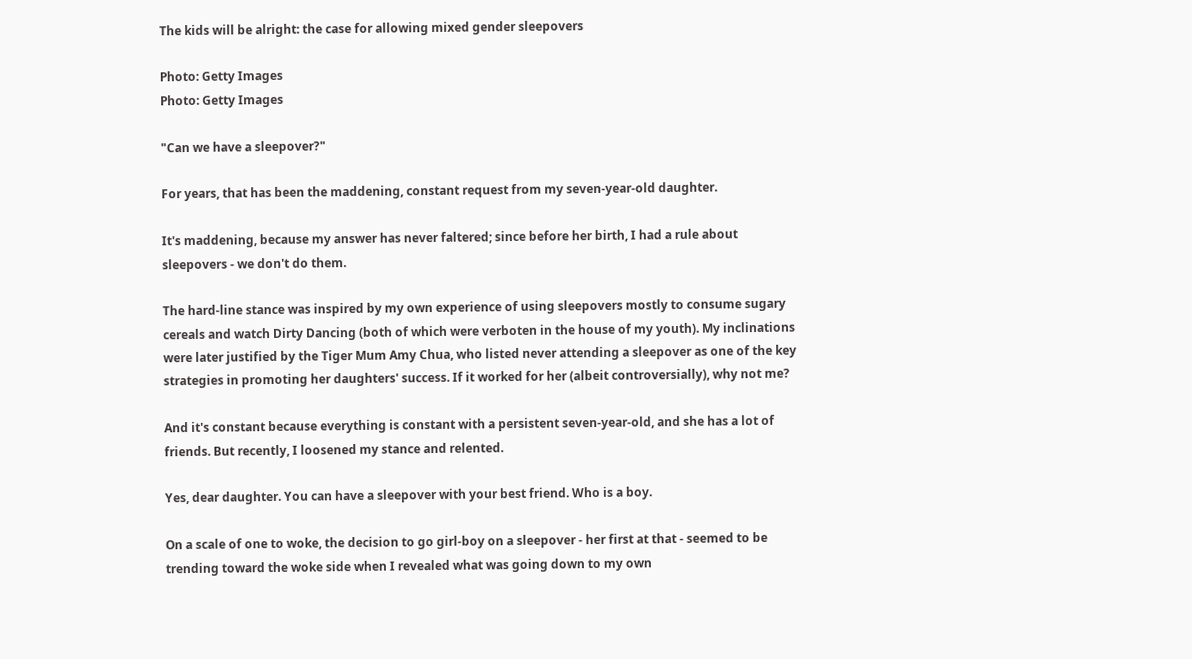The kids will be alright: the case for allowing mixed gender sleepovers

Photo: Getty Images
Photo: Getty Images

"Can we have a sleepover?"

For years, that has been the maddening, constant request from my seven-year-old daughter.

It's maddening, because my answer has never faltered; since before her birth, I had a rule about sleepovers - we don't do them.

The hard-line stance was inspired by my own experience of using sleepovers mostly to consume sugary cereals and watch Dirty Dancing (both of which were verboten in the house of my youth). My inclinations were later justified by the Tiger Mum Amy Chua, who listed never attending a sleepover as one of the key strategies in promoting her daughters' success. If it worked for her (albeit controversially), why not me?

And it's constant because everything is constant with a persistent seven-year-old, and she has a lot of friends. But recently, I loosened my stance and relented.

Yes, dear daughter. You can have a sleepover with your best friend. Who is a boy.

On a scale of one to woke, the decision to go girl-boy on a sleepover - her first at that - seemed to be trending toward the woke side when I revealed what was going down to my own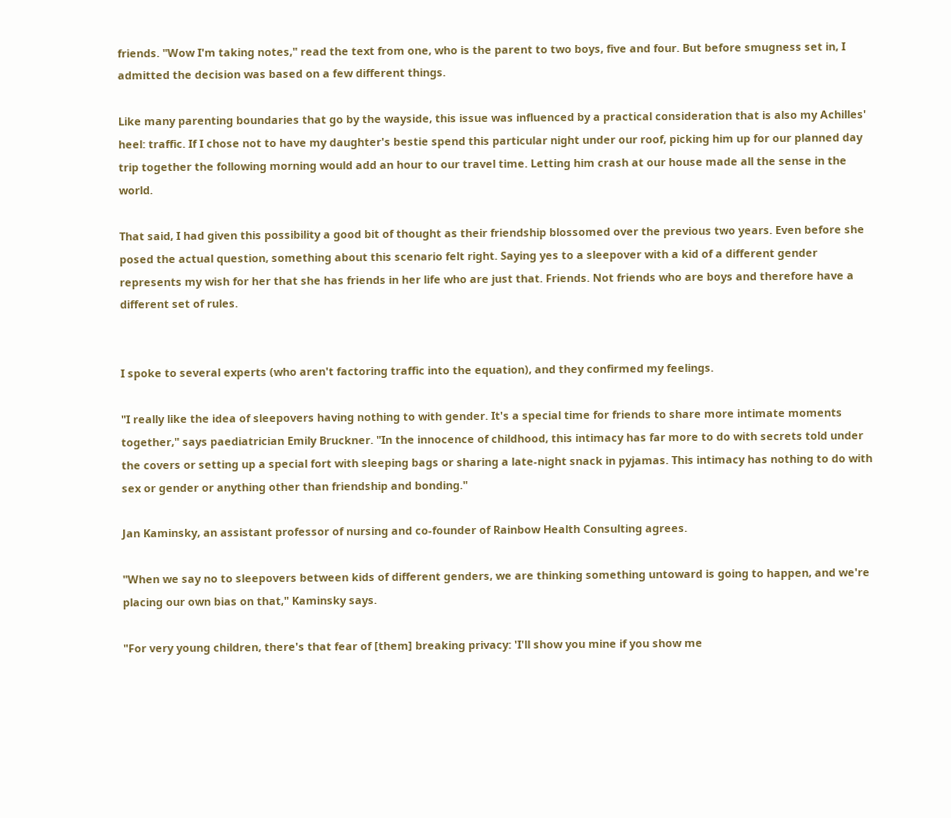friends. "Wow I'm taking notes," read the text from one, who is the parent to two boys, five and four. But before smugness set in, I admitted the decision was based on a few different things.

Like many parenting boundaries that go by the wayside, this issue was influenced by a practical consideration that is also my Achilles' heel: traffic. If I chose not to have my daughter's bestie spend this particular night under our roof, picking him up for our planned day trip together the following morning would add an hour to our travel time. Letting him crash at our house made all the sense in the world.

That said, I had given this possibility a good bit of thought as their friendship blossomed over the previous two years. Even before she posed the actual question, something about this scenario felt right. Saying yes to a sleepover with a kid of a different gender represents my wish for her that she has friends in her life who are just that. Friends. Not friends who are boys and therefore have a different set of rules.


I spoke to several experts (who aren't factoring traffic into the equation), and they confirmed my feelings.

"I really like the idea of sleepovers having nothing to with gender. It's a special time for friends to share more intimate moments together," says paediatrician Emily Bruckner. "In the innocence of childhood, this intimacy has far more to do with secrets told under the covers or setting up a special fort with sleeping bags or sharing a late-night snack in pyjamas. This intimacy has nothing to do with sex or gender or anything other than friendship and bonding."

Jan Kaminsky, an assistant professor of nursing and co-founder of Rainbow Health Consulting agrees.

"When we say no to sleepovers between kids of different genders, we are thinking something untoward is going to happen, and we're placing our own bias on that," Kaminsky says.

"For very young children, there's that fear of [them] breaking privacy: 'I'll show you mine if you show me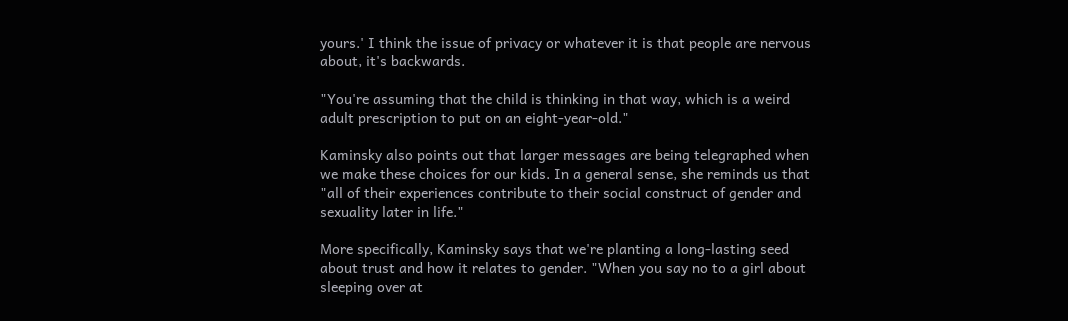yours.' I think the issue of privacy or whatever it is that people are nervous about, it's backwards.

"You're assuming that the child is thinking in that way, which is a weird adult prescription to put on an eight-year-old."

Kaminsky also points out that larger messages are being telegraphed when we make these choices for our kids. In a general sense, she reminds us that "all of their experiences contribute to their social construct of gender and sexuality later in life."

More specifically, Kaminsky says that we're planting a long-lasting seed about trust and how it relates to gender. "When you say no to a girl about sleeping over at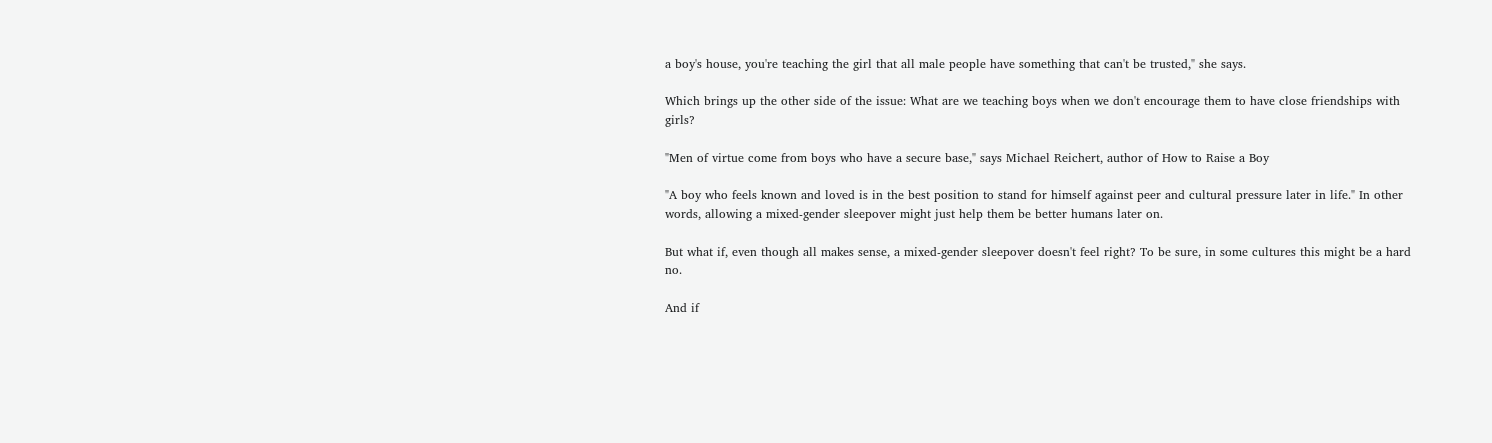a boy's house, you're teaching the girl that all male people have something that can't be trusted," she says.

Which brings up the other side of the issue: What are we teaching boys when we don't encourage them to have close friendships with girls?

"Men of virtue come from boys who have a secure base," says Michael Reichert, author of How to Raise a Boy

"A boy who feels known and loved is in the best position to stand for himself against peer and cultural pressure later in life." In other words, allowing a mixed-gender sleepover might just help them be better humans later on.

But what if, even though all makes sense, a mixed-gender sleepover doesn't feel right? To be sure, in some cultures this might be a hard no.

And if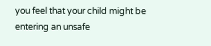you feel that your child might be entering an unsafe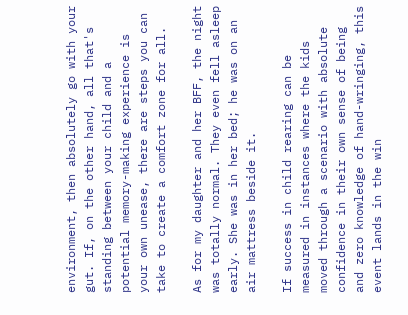environment, then absolutely go with your gut. If, on the other hand, all that's standing between your child and a potential memory-making experience is your own unease, there are steps you can take to create a comfort zone for all.

As for my daughter and her BFF, the night was totally normal. They even fell asleep early. She was in her bed; he was on an air mattress beside it.

If success in child rearing can be measured in instances where the kids moved through a scenario with absolute confidence in their own sense of being and zero knowledge of hand-wringing, this event lands in the win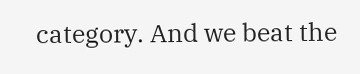category. And we beat the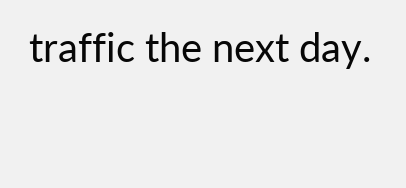traffic the next day.